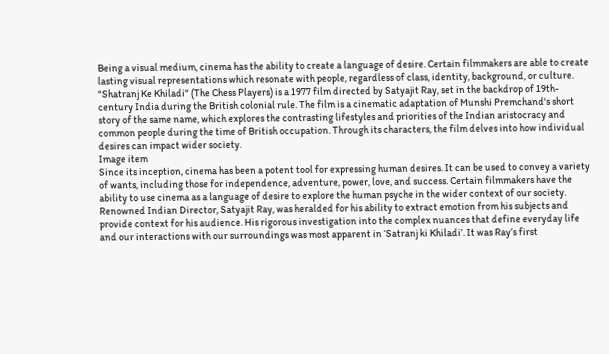Being a visual medium, cinema has the ability to create a language of desire. Certain filmmakers are able to create lasting visual representations which resonate with people, regardless of class, identity, background, or culture.
"Shatranj Ke Khiladi" (The Chess Players) is a 1977 film directed by Satyajit Ray, set in the backdrop of 19th-century India during the British colonial rule. The film is a cinematic adaptation of Munshi Premchand's short story of the same name, which explores the contrasting lifestyles and priorities of the Indian aristocracy and common people during the time of British occupation. Through its characters, the film delves into how individual desires can impact wider society.
Image item
Since its inception, cinema has been a potent tool for expressing human desires. It can be used to convey a variety of wants, including those for independence, adventure, power, love, and success. Certain filmmakers have the ability to use cinema as a language of desire to explore the human psyche in the wider context of our society.
Renowned Indian Director, Satyajit Ray, was heralded for his ability to extract emotion from his subjects and provide context for his audience. His rigorous investigation into the complex nuances that define everyday life and our interactions with our surroundings was most apparent in ‘Satranj ki Khiladi’. It was Ray’s first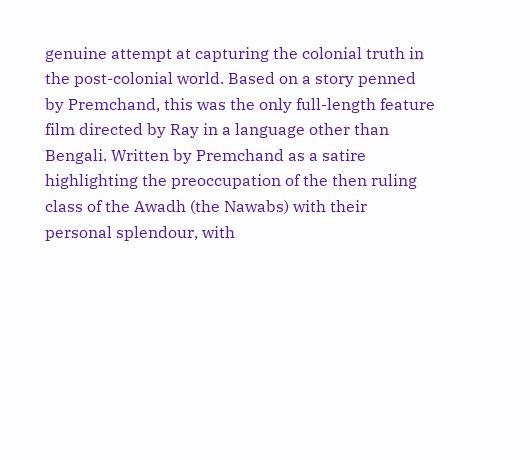genuine attempt at capturing the colonial truth in the post-colonial world. Based on a story penned by Premchand, this was the only full-length feature film directed by Ray in a language other than Bengali. Written by Premchand as a satire highlighting the preoccupation of the then ruling class of the Awadh (the Nawabs) with their personal splendour, with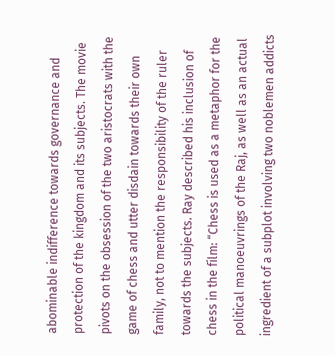abominable indifference towards governance and protection of the kingdom and its subjects. The movie pivots on the obsession of the two aristocrats with the game of chess and utter disdain towards their own family, not to mention the responsibility of the ruler towards the subjects. Ray described his inclusion of chess in the film: “Chess is used as a metaphor for the political manoeuvrings of the Raj, as well as an actual ingredient of a subplot involving two noblemen addicts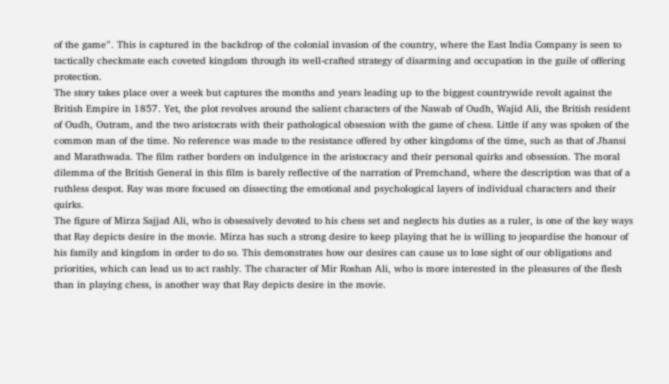of the game”. This is captured in the backdrop of the colonial invasion of the country, where the East India Company is seen to tactically checkmate each coveted kingdom through its well-crafted strategy of disarming and occupation in the guile of offering protection.
The story takes place over a week but captures the months and years leading up to the biggest countrywide revolt against the British Empire in 1857. Yet, the plot revolves around the salient characters of the Nawab of Oudh, Wajid Ali, the British resident of Oudh, Outram, and the two aristocrats with their pathological obsession with the game of chess. Little if any was spoken of the common man of the time. No reference was made to the resistance offered by other kingdoms of the time, such as that of Jhansi and Marathwada. The film rather borders on indulgence in the aristocracy and their personal quirks and obsession. The moral dilemma of the British General in this film is barely reflective of the narration of Premchand, where the description was that of a ruthless despot. Ray was more focused on dissecting the emotional and psychological layers of individual characters and their quirks.
The figure of Mirza Sajjad Ali, who is obsessively devoted to his chess set and neglects his duties as a ruler, is one of the key ways that Ray depicts desire in the movie. Mirza has such a strong desire to keep playing that he is willing to jeopardise the honour of his family and kingdom in order to do so. This demonstrates how our desires can cause us to lose sight of our obligations and priorities, which can lead us to act rashly. The character of Mir Roshan Ali, who is more interested in the pleasures of the flesh than in playing chess, is another way that Ray depicts desire in the movie.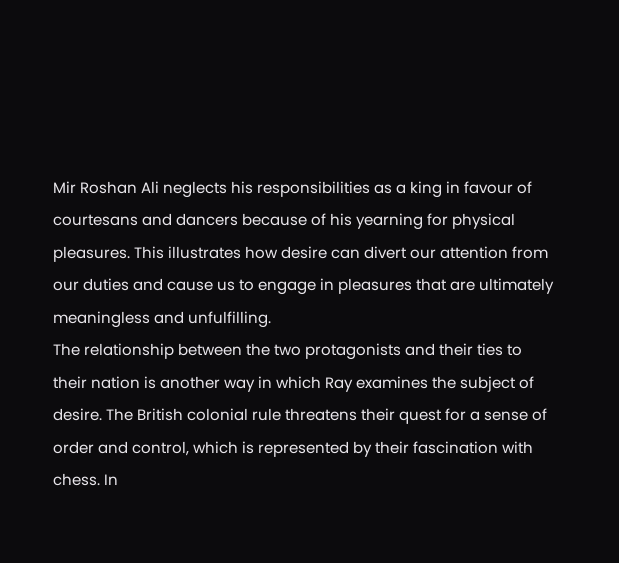Mir Roshan Ali neglects his responsibilities as a king in favour of courtesans and dancers because of his yearning for physical pleasures. This illustrates how desire can divert our attention from our duties and cause us to engage in pleasures that are ultimately meaningless and unfulfilling.
The relationship between the two protagonists and their ties to their nation is another way in which Ray examines the subject of desire. The British colonial rule threatens their quest for a sense of order and control, which is represented by their fascination with chess. In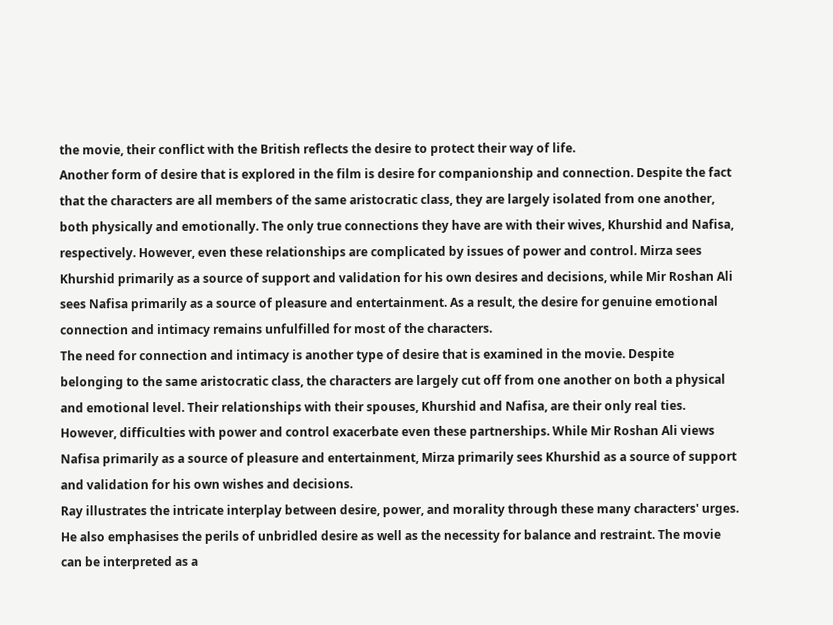the movie, their conflict with the British reflects the desire to protect their way of life.
Another form of desire that is explored in the film is desire for companionship and connection. Despite the fact that the characters are all members of the same aristocratic class, they are largely isolated from one another, both physically and emotionally. The only true connections they have are with their wives, Khurshid and Nafisa, respectively. However, even these relationships are complicated by issues of power and control. Mirza sees Khurshid primarily as a source of support and validation for his own desires and decisions, while Mir Roshan Ali sees Nafisa primarily as a source of pleasure and entertainment. As a result, the desire for genuine emotional connection and intimacy remains unfulfilled for most of the characters.
The need for connection and intimacy is another type of desire that is examined in the movie. Despite belonging to the same aristocratic class, the characters are largely cut off from one another on both a physical and emotional level. Their relationships with their spouses, Khurshid and Nafisa, are their only real ties. However, difficulties with power and control exacerbate even these partnerships. While Mir Roshan Ali views Nafisa primarily as a source of pleasure and entertainment, Mirza primarily sees Khurshid as a source of support and validation for his own wishes and decisions.
Ray illustrates the intricate interplay between desire, power, and morality through these many characters' urges. He also emphasises the perils of unbridled desire as well as the necessity for balance and restraint. The movie can be interpreted as a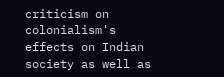criticism on colonialism's effects on Indian society as well as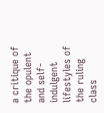a critique of the opulent and self-indulgent lifestyles of the ruling class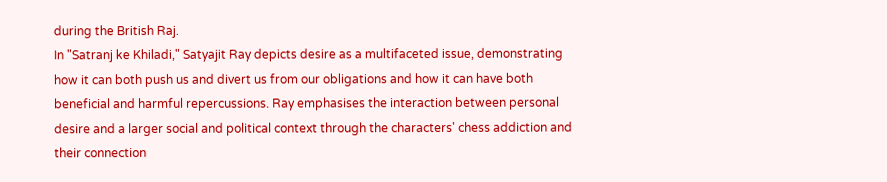during the British Raj.
In "Satranj ke Khiladi," Satyajit Ray depicts desire as a multifaceted issue, demonstrating how it can both push us and divert us from our obligations and how it can have both beneficial and harmful repercussions. Ray emphasises the interaction between personal desire and a larger social and political context through the characters' chess addiction and their connection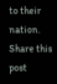to their nation.
Share this post